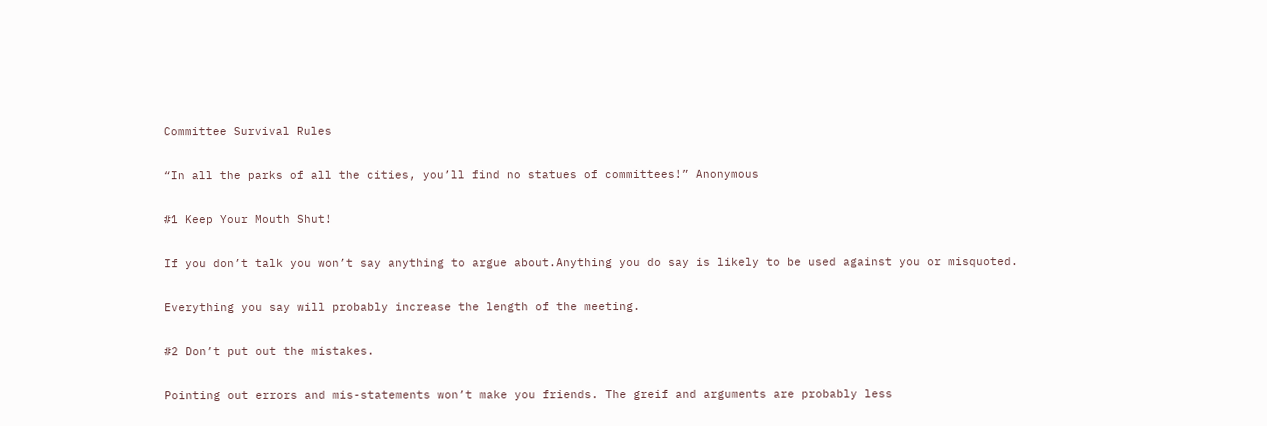Committee Survival Rules

“In all the parks of all the cities, you’ll find no statues of committees!” Anonymous

#1 Keep Your Mouth Shut!

If you don’t talk you won’t say anything to argue about.Anything you do say is likely to be used against you or misquoted.

Everything you say will probably increase the length of the meeting.

#2 Don’t put out the mistakes.

Pointing out errors and mis-statements won’t make you friends. The greif and arguments are probably less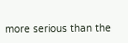more serious than the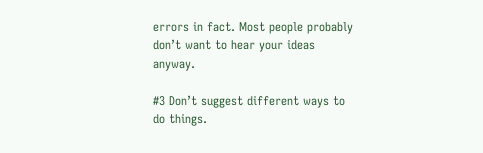errors in fact. Most people probably don’t want to hear your ideas anyway.

#3 Don’t suggest different ways to do things.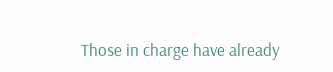Those in charge have already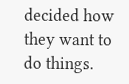decided how they want to do things.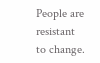People are resistant to change.